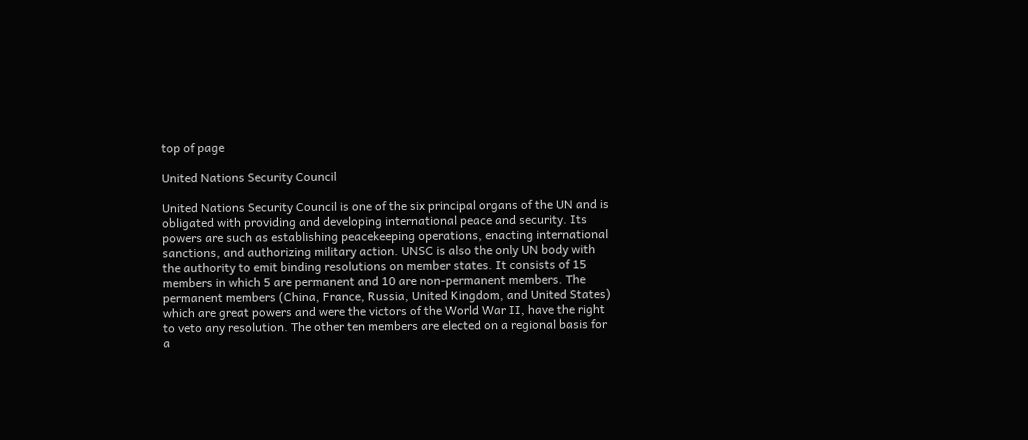top of page

United Nations Security Council

United Nations Security Council is one of the six principal organs of the UN and is obligated with providing and developing international peace and security. Its powers are such as establishing peacekeeping operations, enacting international sanctions, and authorizing military action. UNSC is also the only UN body with the authority to emit binding resolutions on member states. It consists of 15 members in which 5 are permanent and 10 are non-permanent members. The permanent members (China, France, Russia, United Kingdom, and United States) which are great powers and were the victors of the World War II, have the right to veto any resolution. The other ten members are elected on a regional basis for a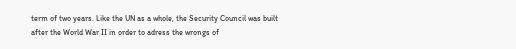term of two years. Like the UN as a whole, the Security Council was built after the World War II in order to adress the wrongs of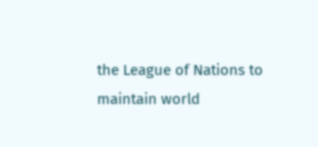the League of Nations to maintain world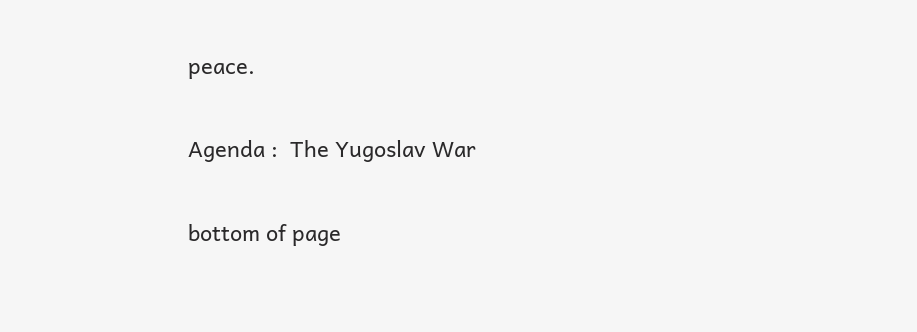peace.

Agenda :  The Yugoslav War

bottom of page